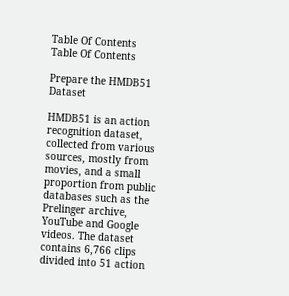Table Of Contents
Table Of Contents

Prepare the HMDB51 Dataset

HMDB51 is an action recognition dataset, collected from various sources, mostly from movies, and a small proportion from public databases such as the Prelinger archive, YouTube and Google videos. The dataset contains 6,766 clips divided into 51 action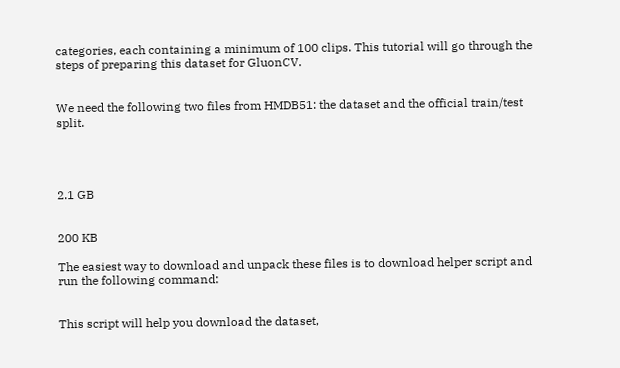categories, each containing a minimum of 100 clips. This tutorial will go through the steps of preparing this dataset for GluonCV.


We need the following two files from HMDB51: the dataset and the official train/test split.




2.1 GB


200 KB

The easiest way to download and unpack these files is to download helper script and run the following command:


This script will help you download the dataset,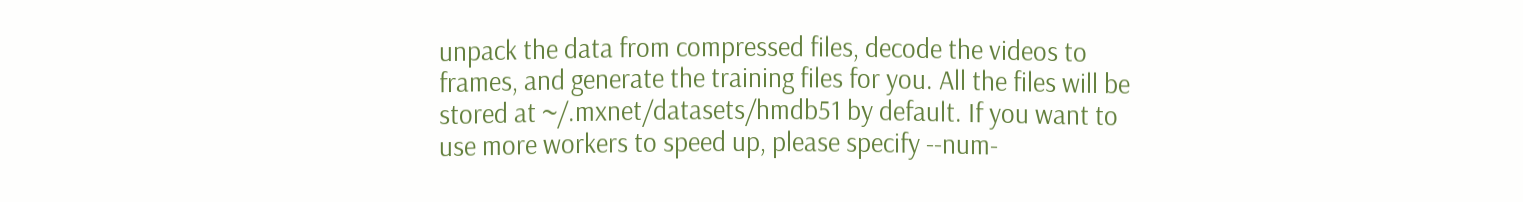unpack the data from compressed files, decode the videos to frames, and generate the training files for you. All the files will be stored at ~/.mxnet/datasets/hmdb51 by default. If you want to use more workers to speed up, please specify --num-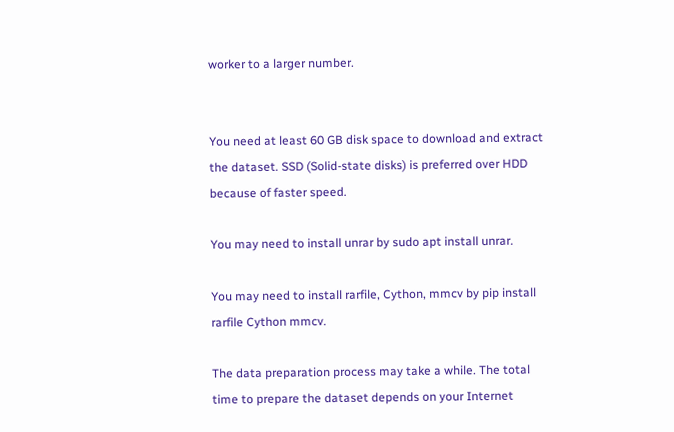worker to a larger number.


You need at least 60 GB disk space to download and extract the dataset. SSD (Solid-state disks) is preferred over HDD because of faster speed.

You may need to install unrar by sudo apt install unrar.

You may need to install rarfile, Cython, mmcv by pip install rarfile Cython mmcv.

The data preparation process may take a while. The total time to prepare the dataset depends on your Internet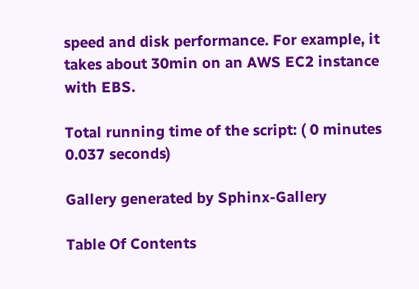speed and disk performance. For example, it takes about 30min on an AWS EC2 instance with EBS.

Total running time of the script: ( 0 minutes 0.037 seconds)

Gallery generated by Sphinx-Gallery

Table Of Contents